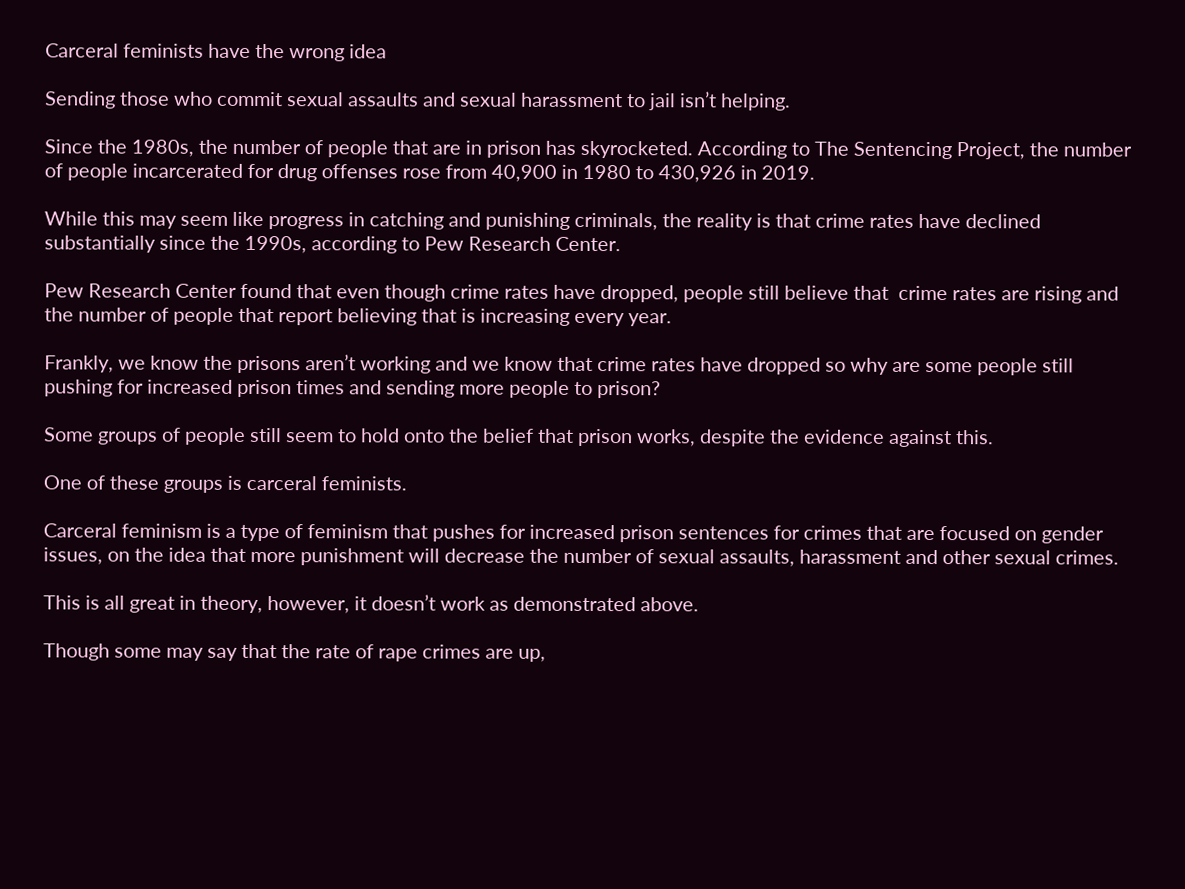Carceral feminists have the wrong idea

Sending those who commit sexual assaults and sexual harassment to jail isn’t helping.

Since the 1980s, the number of people that are in prison has skyrocketed. According to The Sentencing Project, the number of people incarcerated for drug offenses rose from 40,900 in 1980 to 430,926 in 2019.

While this may seem like progress in catching and punishing criminals, the reality is that crime rates have declined substantially since the 1990s, according to Pew Research Center.

Pew Research Center found that even though crime rates have dropped, people still believe that  crime rates are rising and the number of people that report believing that is increasing every year.

Frankly, we know the prisons aren’t working and we know that crime rates have dropped so why are some people still pushing for increased prison times and sending more people to prison?

Some groups of people still seem to hold onto the belief that prison works, despite the evidence against this.

One of these groups is carceral feminists.

Carceral feminism is a type of feminism that pushes for increased prison sentences for crimes that are focused on gender issues, on the idea that more punishment will decrease the number of sexual assaults, harassment and other sexual crimes.

This is all great in theory, however, it doesn’t work as demonstrated above.

Though some may say that the rate of rape crimes are up,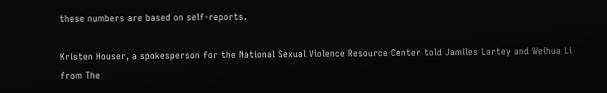these numbers are based on self-reports.

Kristen Houser, a spokesperson for the National Sexual Violence Resource Center told Jamiles Lartey and Weihua Li from The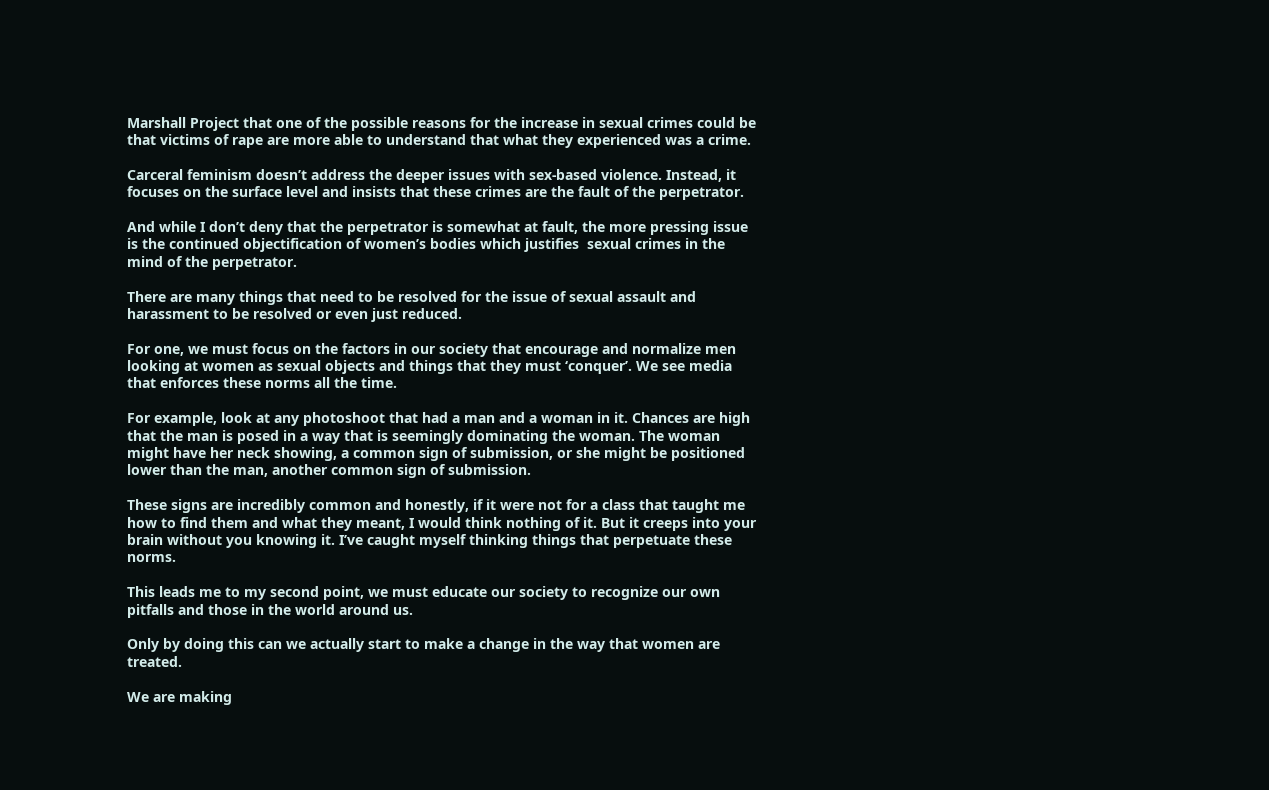Marshall Project that one of the possible reasons for the increase in sexual crimes could be that victims of rape are more able to understand that what they experienced was a crime.

Carceral feminism doesn’t address the deeper issues with sex-based violence. Instead, it focuses on the surface level and insists that these crimes are the fault of the perpetrator.

And while I don’t deny that the perpetrator is somewhat at fault, the more pressing issue is the continued objectification of women’s bodies which justifies  sexual crimes in the mind of the perpetrator.

There are many things that need to be resolved for the issue of sexual assault and harassment to be resolved or even just reduced.

For one, we must focus on the factors in our society that encourage and normalize men looking at women as sexual objects and things that they must ‘conquer’. We see media that enforces these norms all the time.

For example, look at any photoshoot that had a man and a woman in it. Chances are high that the man is posed in a way that is seemingly dominating the woman. The woman might have her neck showing, a common sign of submission, or she might be positioned lower than the man, another common sign of submission.

These signs are incredibly common and honestly, if it were not for a class that taught me how to find them and what they meant, I would think nothing of it. But it creeps into your brain without you knowing it. I’ve caught myself thinking things that perpetuate these norms.

This leads me to my second point, we must educate our society to recognize our own pitfalls and those in the world around us.

Only by doing this can we actually start to make a change in the way that women are treated.

We are making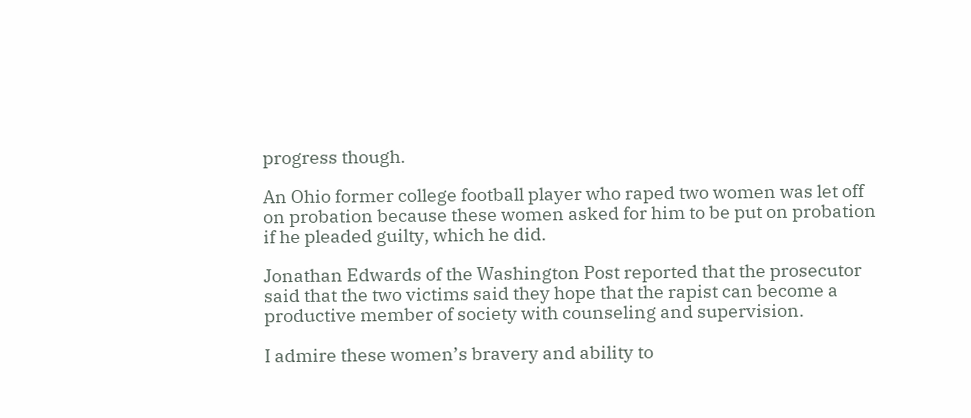progress though.

An Ohio former college football player who raped two women was let off on probation because these women asked for him to be put on probation if he pleaded guilty, which he did.

Jonathan Edwards of the Washington Post reported that the prosecutor said that the two victims said they hope that the rapist can become a productive member of society with counseling and supervision.

I admire these women’s bravery and ability to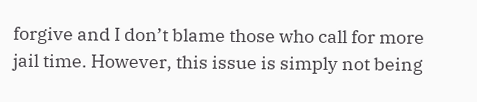forgive and I don’t blame those who call for more jail time. However, this issue is simply not being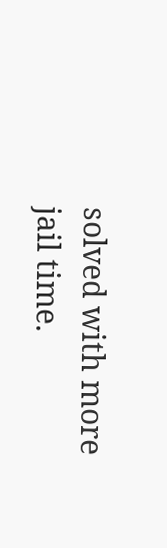solved with more jail time.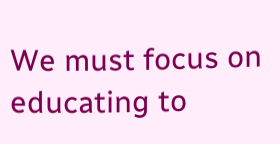We must focus on educating to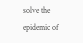solve the epidemic of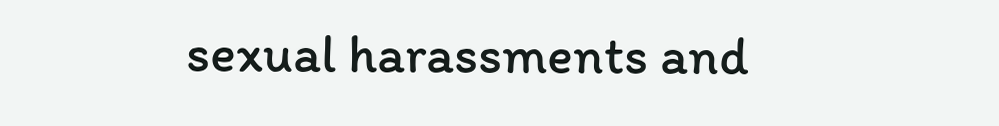sexual harassments and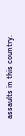assaults in this country.